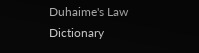Duhaime's Law Dictionary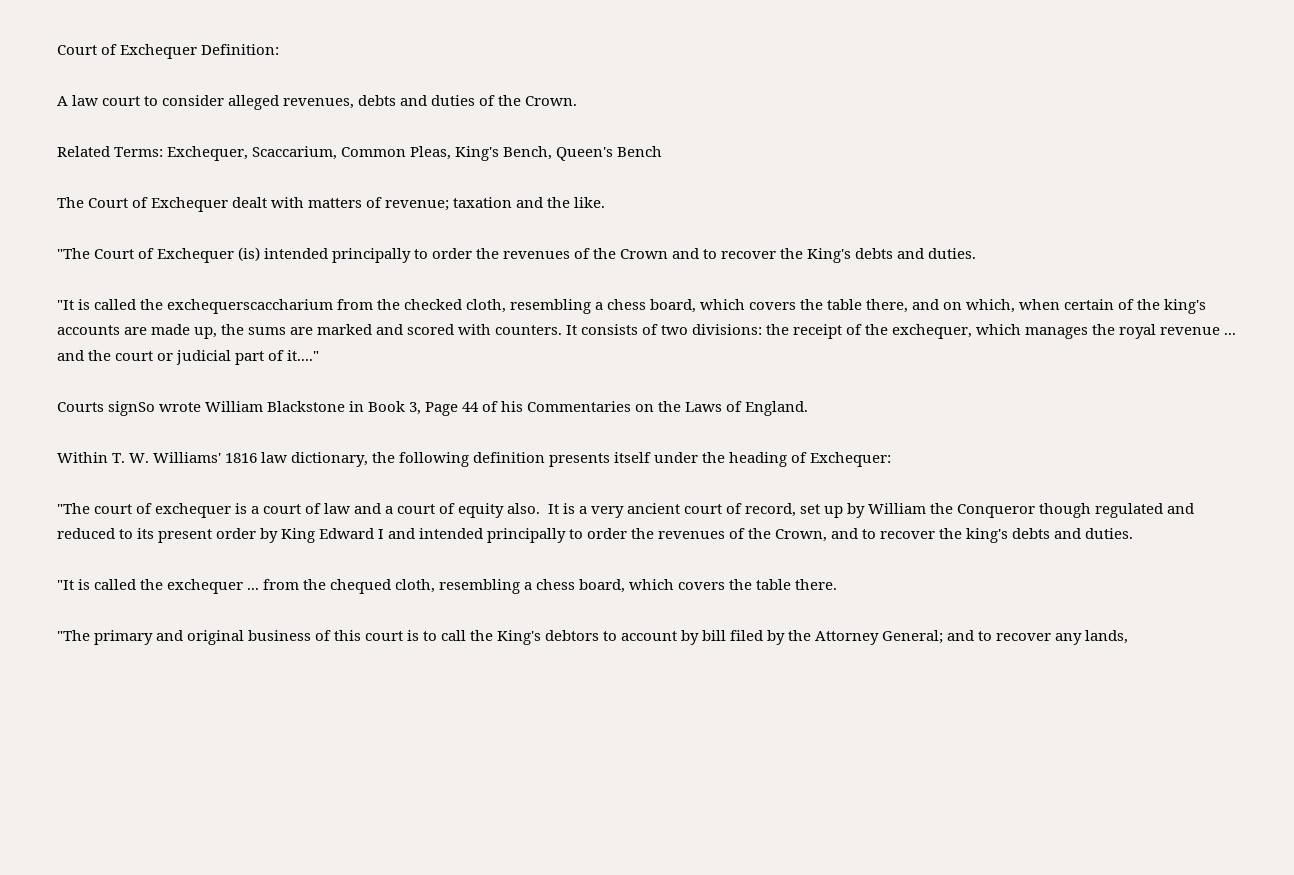Court of Exchequer Definition:

A law court to consider alleged revenues, debts and duties of the Crown.

Related Terms: Exchequer, Scaccarium, Common Pleas, King's Bench, Queen's Bench

The Court of Exchequer dealt with matters of revenue; taxation and the like.

"The Court of Exchequer (is) intended principally to order the revenues of the Crown and to recover the King's debts and duties.

"It is called the exchequerscaccharium from the checked cloth, resembling a chess board, which covers the table there, and on which, when certain of the king's accounts are made up, the sums are marked and scored with counters. It consists of two divisions: the receipt of the exchequer, which manages the royal revenue ... and the court or judicial part of it...."

Courts signSo wrote William Blackstone in Book 3, Page 44 of his Commentaries on the Laws of England.

Within T. W. Williams' 1816 law dictionary, the following definition presents itself under the heading of Exchequer:

"The court of exchequer is a court of law and a court of equity also.  It is a very ancient court of record, set up by William the Conqueror though regulated and reduced to its present order by King Edward I and intended principally to order the revenues of the Crown, and to recover the king's debts and duties.

"It is called the exchequer ... from the chequed cloth, resembling a chess board, which covers the table there.

"The primary and original business of this court is to call the King's debtors to account by bill filed by the Attorney General; and to recover any lands,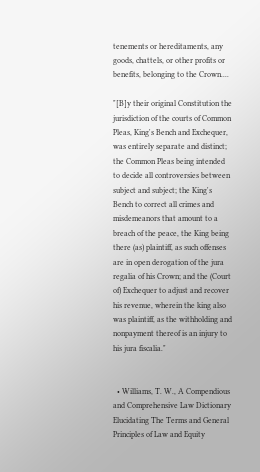tenements or hereditaments, any goods, chattels, or other profits or benefits, belonging to the Crown....

"[B]y their original Constitution the jurisdiction of the courts of Common Pleas, King's Bench and Exchequer, was entirely separate and distinct; the Common Pleas being intended to decide all controversies between subject and subject; the King's Bench to correct all crimes and misdemeanors that amount to a breach of the peace, the King being there (as) plaintiff, as such offenses are in open derogation of the jura regalia of his Crown; and the (Court of) Exchequer to adjust and recover his revenue, wherein the king also was plaintiff, as the withholding and nonpayment thereof is an injury to his jura fiscalia."


  • Williams, T. W., A Compendious and Comprehensive Law Dictionary Elucidating The Terms and General Principles of Law and Equity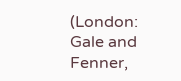(London: Gale and Fenner,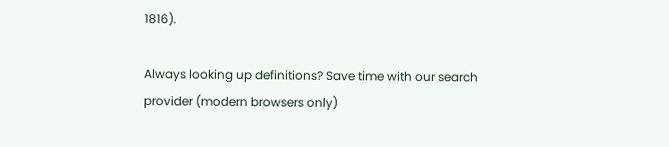1816).

Always looking up definitions? Save time with our search provider (modern browsers only)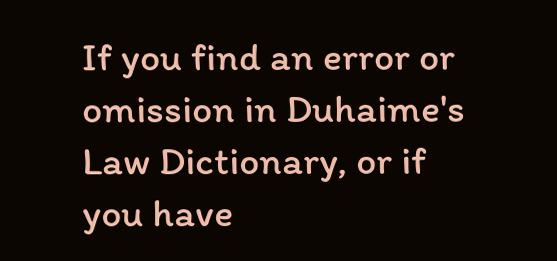If you find an error or omission in Duhaime's Law Dictionary, or if you have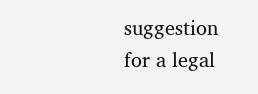suggestion for a legal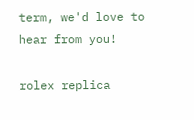term, we'd love to hear from you!

rolex replica